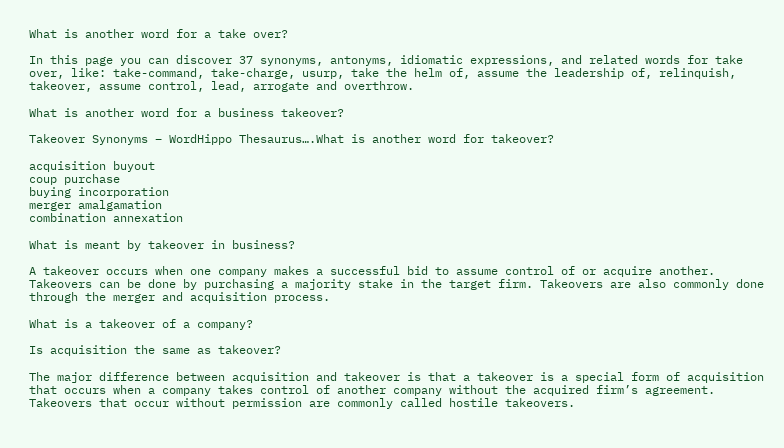What is another word for a take over?

In this page you can discover 37 synonyms, antonyms, idiomatic expressions, and related words for take over, like: take-command, take-charge, usurp, take the helm of, assume the leadership of, relinquish, takeover, assume control, lead, arrogate and overthrow.

What is another word for a business takeover?

Takeover Synonyms – WordHippo Thesaurus….What is another word for takeover?

acquisition buyout
coup purchase
buying incorporation
merger amalgamation
combination annexation

What is meant by takeover in business?

A takeover occurs when one company makes a successful bid to assume control of or acquire another. Takeovers can be done by purchasing a majority stake in the target firm. Takeovers are also commonly done through the merger and acquisition process.

What is a takeover of a company?

Is acquisition the same as takeover?

The major difference between acquisition and takeover is that a takeover is a special form of acquisition that occurs when a company takes control of another company without the acquired firm’s agreement. Takeovers that occur without permission are commonly called hostile takeovers.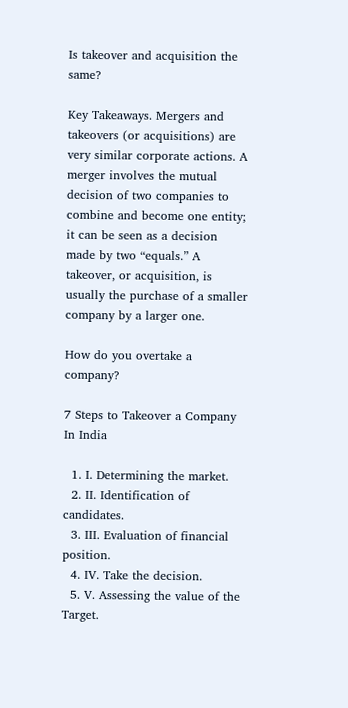Is takeover and acquisition the same?

Key Takeaways. Mergers and takeovers (or acquisitions) are very similar corporate actions. A merger involves the mutual decision of two companies to combine and become one entity; it can be seen as a decision made by two “equals.” A takeover, or acquisition, is usually the purchase of a smaller company by a larger one.

How do you overtake a company?

7 Steps to Takeover a Company In India

  1. I. Determining the market.
  2. II. Identification of candidates.
  3. III. Evaluation of financial position.
  4. IV. Take the decision.
  5. V. Assessing the value of the Target.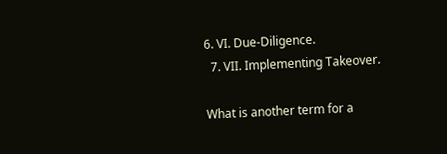6. VI. Due-Diligence.
  7. VII. Implementing Takeover.

What is another term for a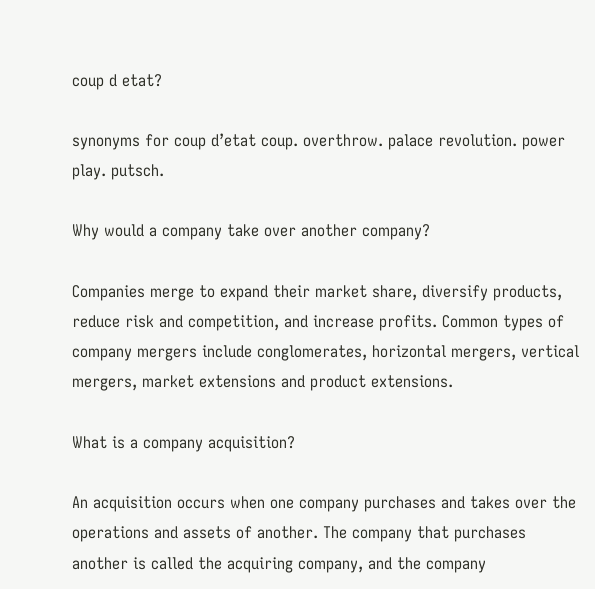coup d etat?

synonyms for coup d’etat coup. overthrow. palace revolution. power play. putsch.

Why would a company take over another company?

Companies merge to expand their market share, diversify products, reduce risk and competition, and increase profits. Common types of company mergers include conglomerates, horizontal mergers, vertical mergers, market extensions and product extensions.

What is a company acquisition?

An acquisition occurs when one company purchases and takes over the operations and assets of another. The company that purchases another is called the acquiring company, and the company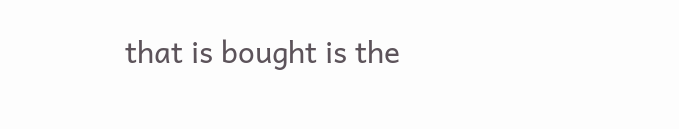that is bought is the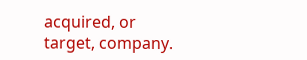acquired, or target, company.